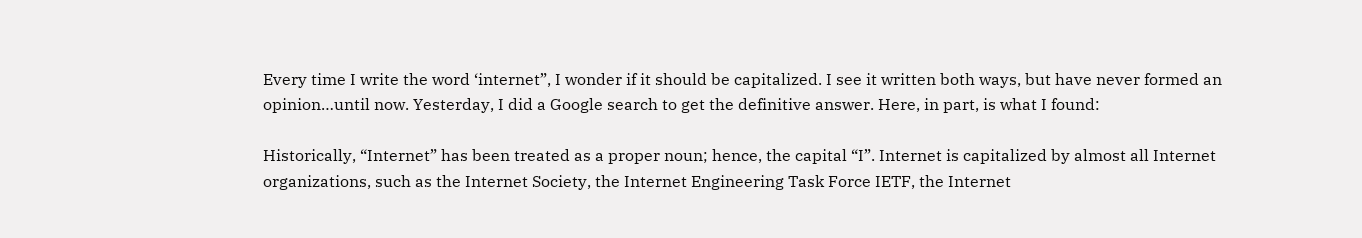Every time I write the word ‘internet”, I wonder if it should be capitalized. I see it written both ways, but have never formed an opinion…until now. Yesterday, I did a Google search to get the definitive answer. Here, in part, is what I found:

Historically, “Internet” has been treated as a proper noun; hence, the capital “I”. Internet is capitalized by almost all Internet organizations, such as the Internet Society, the Internet Engineering Task Force IETF, the Internet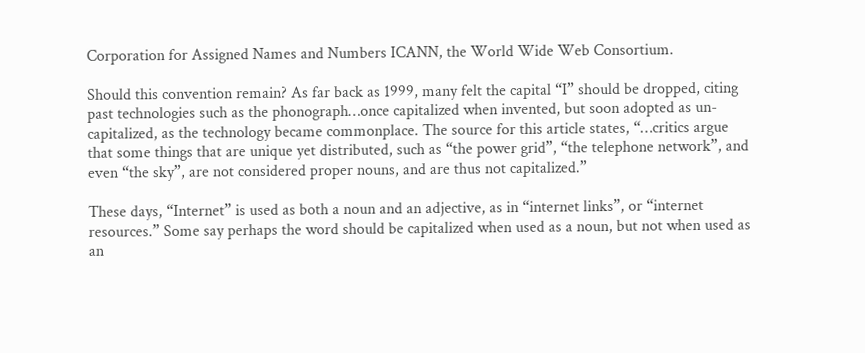Corporation for Assigned Names and Numbers ICANN, the World Wide Web Consortium.

Should this convention remain? As far back as 1999, many felt the capital “I” should be dropped, citing past technologies such as the phonograph…once capitalized when invented, but soon adopted as un-capitalized, as the technology became commonplace. The source for this article states, “…critics argue that some things that are unique yet distributed, such as “the power grid”, “the telephone network”, and even “the sky”, are not considered proper nouns, and are thus not capitalized.”

These days, “Internet” is used as both a noun and an adjective, as in “internet links”, or “internet resources.” Some say perhaps the word should be capitalized when used as a noun, but not when used as an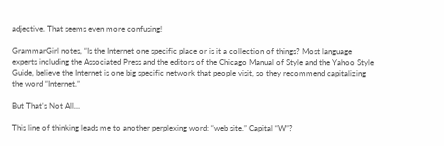adjective. That seems even more confusing!

GrammarGirl notes, “Is the Internet one specific place or is it a collection of things? Most language experts including the Associated Press and the editors of the Chicago Manual of Style and the Yahoo Style Guide, believe the Internet is one big specific network that people visit, so they recommend capitalizing the word “Internet.”

But That’s Not All…

This line of thinking leads me to another perplexing word: “web site.” Capital “W”?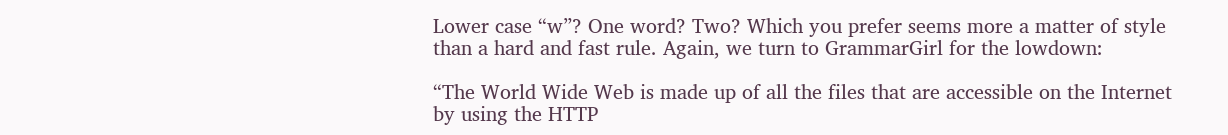Lower case “w”? One word? Two? Which you prefer seems more a matter of style than a hard and fast rule. Again, we turn to GrammarGirl for the lowdown:

“The World Wide Web is made up of all the files that are accessible on the Internet by using the HTTP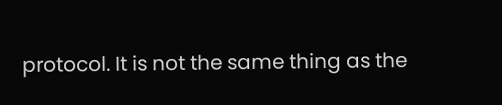protocol. It is not the same thing as the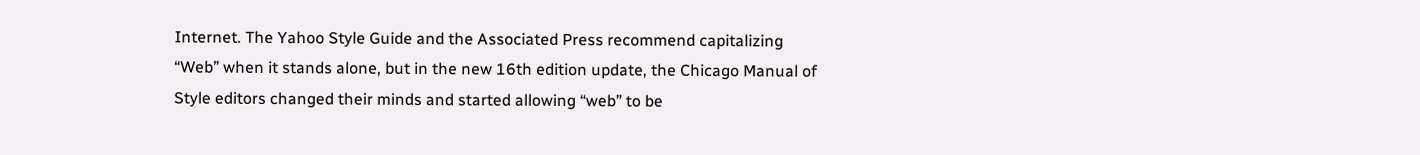Internet. The Yahoo Style Guide and the Associated Press recommend capitalizing “Web” when it stands alone, but in the new 16th edition update, the Chicago Manual of Style editors changed their minds and started allowing “web” to be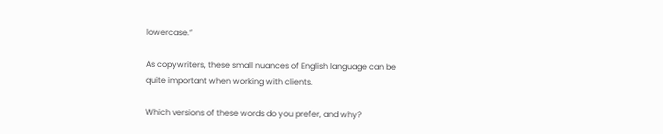lowercase.”

As copywriters, these small nuances of English language can be quite important when working with clients.

Which versions of these words do you prefer, and why?